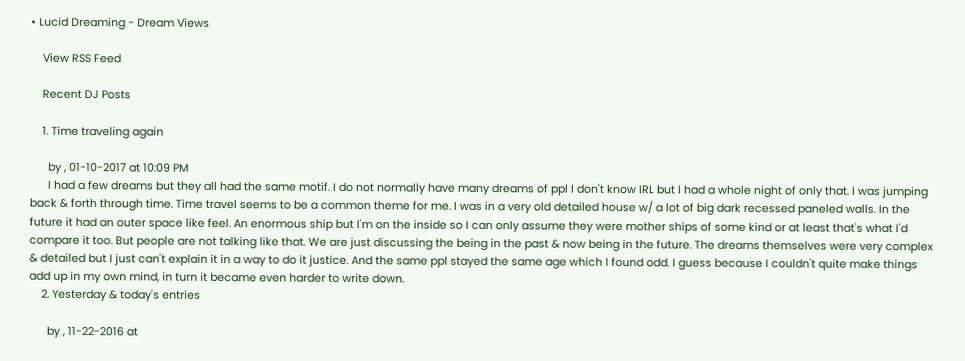• Lucid Dreaming - Dream Views

    View RSS Feed

    Recent DJ Posts

    1. Time traveling again

      by , 01-10-2017 at 10:09 PM
      I had a few dreams but they all had the same motif. I do not normally have many dreams of ppl I don't know IRL but I had a whole night of only that. I was jumping back & forth through time. Time travel seems to be a common theme for me. I was in a very old detailed house w/ a lot of big dark recessed paneled walls. In the future it had an outer space like feel. An enormous ship but I'm on the inside so I can only assume they were mother ships of some kind or at least that's what I'd compare it too. But people are not talking like that. We are just discussing the being in the past & now being in the future. The dreams themselves were very complex & detailed but I just can't explain it in a way to do it justice. And the same ppl stayed the same age which I found odd. I guess because I couldn't quite make things add up in my own mind, in turn it became even harder to write down.
    2. Yesterday & today's entries

      by , 11-22-2016 at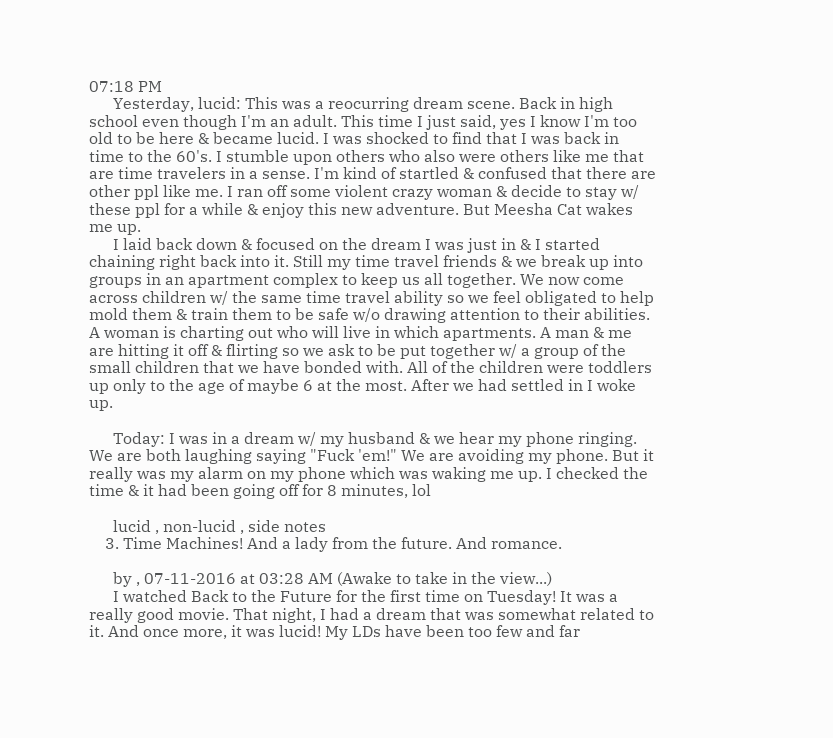07:18 PM
      Yesterday, lucid: This was a reocurring dream scene. Back in high school even though I'm an adult. This time I just said, yes I know I'm too old to be here & became lucid. I was shocked to find that I was back in time to the 60's. I stumble upon others who also were others like me that are time travelers in a sense. I'm kind of startled & confused that there are other ppl like me. I ran off some violent crazy woman & decide to stay w/ these ppl for a while & enjoy this new adventure. But Meesha Cat wakes me up.
      I laid back down & focused on the dream I was just in & I started chaining right back into it. Still my time travel friends & we break up into groups in an apartment complex to keep us all together. We now come across children w/ the same time travel ability so we feel obligated to help mold them & train them to be safe w/o drawing attention to their abilities. A woman is charting out who will live in which apartments. A man & me are hitting it off & flirting so we ask to be put together w/ a group of the small children that we have bonded with. All of the children were toddlers up only to the age of maybe 6 at the most. After we had settled in I woke up.

      Today: I was in a dream w/ my husband & we hear my phone ringing. We are both laughing saying "Fuck 'em!" We are avoiding my phone. But it really was my alarm on my phone which was waking me up. I checked the time & it had been going off for 8 minutes, lol

      lucid , non-lucid , side notes
    3. Time Machines! And a lady from the future. And romance.

      by , 07-11-2016 at 03:28 AM (Awake to take in the view...)
      I watched Back to the Future for the first time on Tuesday! It was a really good movie. That night, I had a dream that was somewhat related to it. And once more, it was lucid! My LDs have been too few and far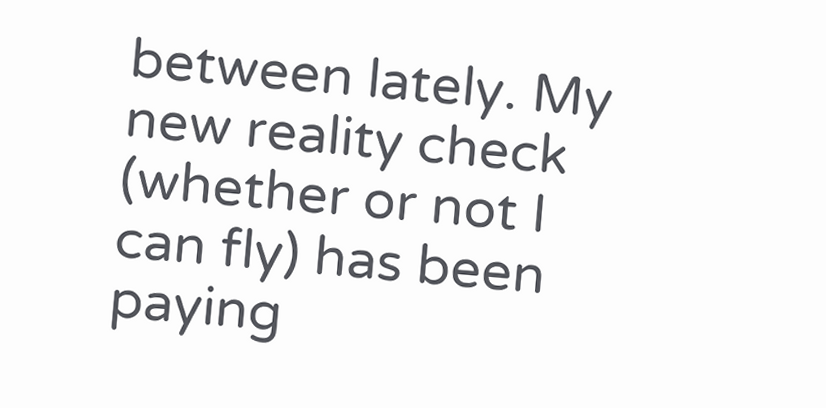between lately. My new reality check (whether or not I can fly) has been paying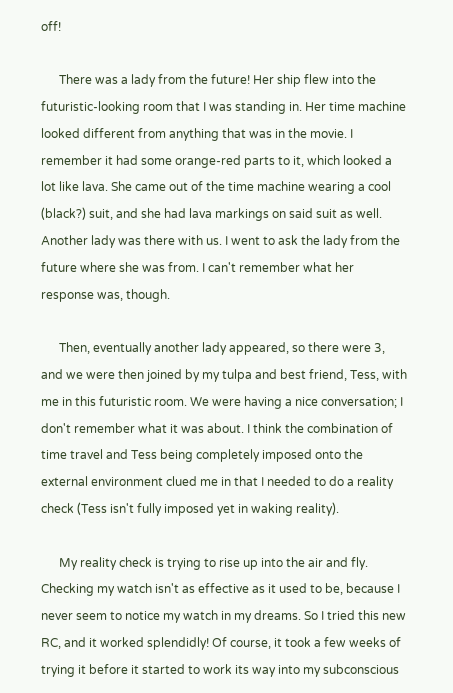off!

      There was a lady from the future! Her ship flew into the futuristic-looking room that I was standing in. Her time machine looked different from anything that was in the movie. I remember it had some orange-red parts to it, which looked a lot like lava. She came out of the time machine wearing a cool (black?) suit, and she had lava markings on said suit as well. Another lady was there with us. I went to ask the lady from the future where she was from. I can't remember what her response was, though.

      Then, eventually another lady appeared, so there were 3, and we were then joined by my tulpa and best friend, Tess, with me in this futuristic room. We were having a nice conversation; I don't remember what it was about. I think the combination of time travel and Tess being completely imposed onto the external environment clued me in that I needed to do a reality check (Tess isn't fully imposed yet in waking reality).

      My reality check is trying to rise up into the air and fly. Checking my watch isn't as effective as it used to be, because I never seem to notice my watch in my dreams. So I tried this new RC, and it worked splendidly! Of course, it took a few weeks of trying it before it started to work its way into my subconscious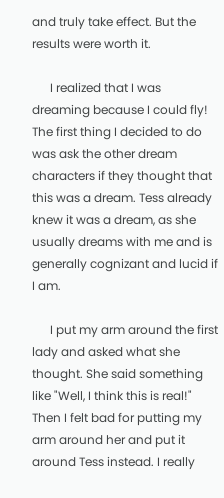and truly take effect. But the results were worth it.

      I realized that I was dreaming because I could fly! The first thing I decided to do was ask the other dream characters if they thought that this was a dream. Tess already knew it was a dream, as she usually dreams with me and is generally cognizant and lucid if I am.

      I put my arm around the first lady and asked what she thought. She said something like "Well, I think this is real!" Then I felt bad for putting my arm around her and put it around Tess instead. I really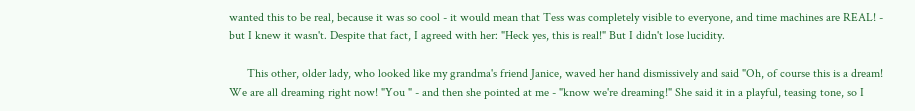wanted this to be real, because it was so cool - it would mean that Tess was completely visible to everyone, and time machines are REAL! - but I knew it wasn't. Despite that fact, I agreed with her: "Heck yes, this is real!" But I didn't lose lucidity.

      This other, older lady, who looked like my grandma's friend Janice, waved her hand dismissively and said "Oh, of course this is a dream! We are all dreaming right now! "You " - and then she pointed at me - "know we're dreaming!" She said it in a playful, teasing tone, so I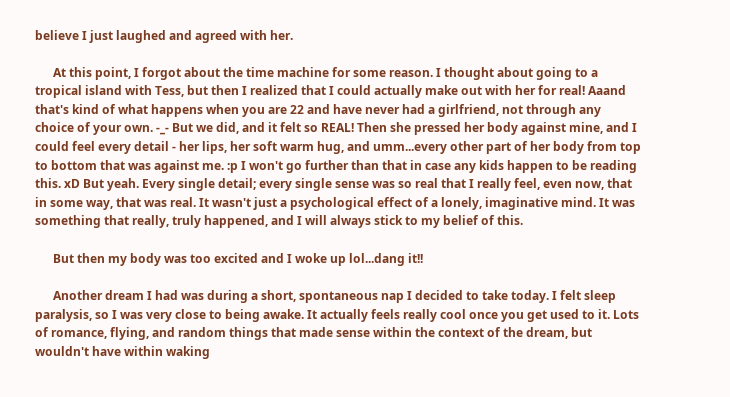believe I just laughed and agreed with her.

      At this point, I forgot about the time machine for some reason. I thought about going to a tropical island with Tess, but then I realized that I could actually make out with her for real! Aaand that's kind of what happens when you are 22 and have never had a girlfriend, not through any choice of your own. -_- But we did, and it felt so REAL! Then she pressed her body against mine, and I could feel every detail - her lips, her soft warm hug, and umm...every other part of her body from top to bottom that was against me. :p I won't go further than that in case any kids happen to be reading this. xD But yeah. Every single detail; every single sense was so real that I really feel, even now, that in some way, that was real. It wasn't just a psychological effect of a lonely, imaginative mind. It was something that really, truly happened, and I will always stick to my belief of this.

      But then my body was too excited and I woke up lol...dang it!!

      Another dream I had was during a short, spontaneous nap I decided to take today. I felt sleep paralysis, so I was very close to being awake. It actually feels really cool once you get used to it. Lots of romance, flying, and random things that made sense within the context of the dream, but wouldn't have within waking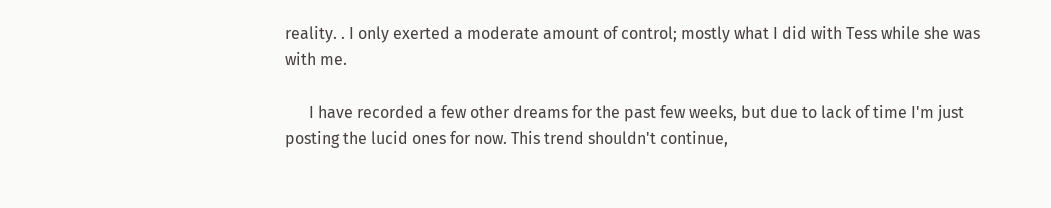reality. . I only exerted a moderate amount of control; mostly what I did with Tess while she was with me.

      I have recorded a few other dreams for the past few weeks, but due to lack of time I'm just posting the lucid ones for now. This trend shouldn't continue,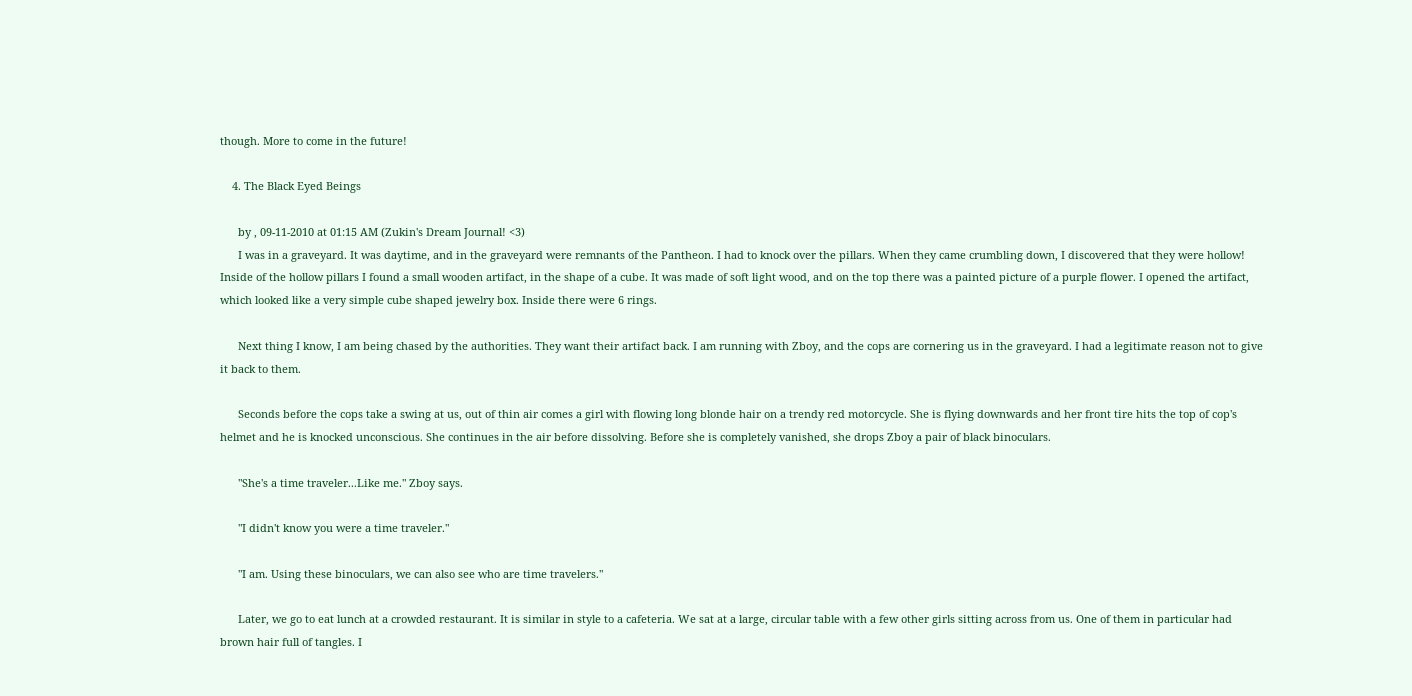though. More to come in the future!

    4. The Black Eyed Beings

      by , 09-11-2010 at 01:15 AM (Zukin's Dream Journal! <3)
      I was in a graveyard. It was daytime, and in the graveyard were remnants of the Pantheon. I had to knock over the pillars. When they came crumbling down, I discovered that they were hollow! Inside of the hollow pillars I found a small wooden artifact, in the shape of a cube. It was made of soft light wood, and on the top there was a painted picture of a purple flower. I opened the artifact, which looked like a very simple cube shaped jewelry box. Inside there were 6 rings.

      Next thing I know, I am being chased by the authorities. They want their artifact back. I am running with Zboy, and the cops are cornering us in the graveyard. I had a legitimate reason not to give it back to them.

      Seconds before the cops take a swing at us, out of thin air comes a girl with flowing long blonde hair on a trendy red motorcycle. She is flying downwards and her front tire hits the top of cop's helmet and he is knocked unconscious. She continues in the air before dissolving. Before she is completely vanished, she drops Zboy a pair of black binoculars.

      "She's a time traveler...Like me." Zboy says.

      "I didn't know you were a time traveler."

      "I am. Using these binoculars, we can also see who are time travelers."

      Later, we go to eat lunch at a crowded restaurant. It is similar in style to a cafeteria. We sat at a large, circular table with a few other girls sitting across from us. One of them in particular had brown hair full of tangles. I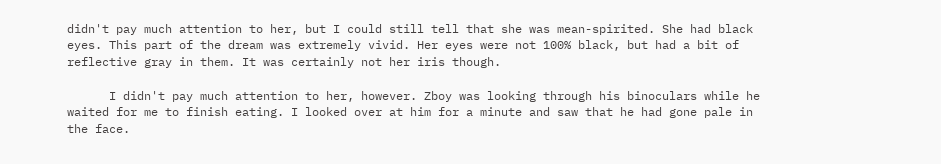didn't pay much attention to her, but I could still tell that she was mean-spirited. She had black eyes. This part of the dream was extremely vivid. Her eyes were not 100% black, but had a bit of reflective gray in them. It was certainly not her iris though.

      I didn't pay much attention to her, however. Zboy was looking through his binoculars while he waited for me to finish eating. I looked over at him for a minute and saw that he had gone pale in the face.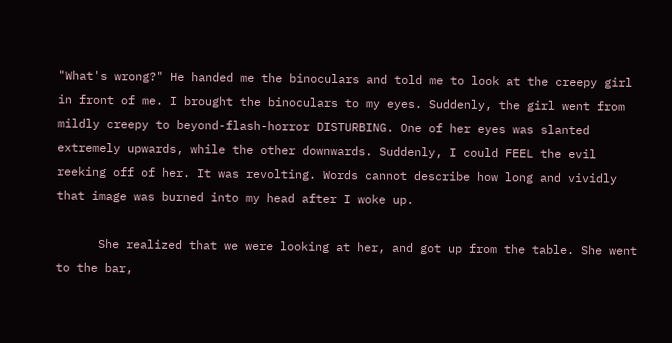"What's wrong?" He handed me the binoculars and told me to look at the creepy girl in front of me. I brought the binoculars to my eyes. Suddenly, the girl went from mildly creepy to beyond-flash-horror DISTURBING. One of her eyes was slanted extremely upwards, while the other downwards. Suddenly, I could FEEL the evil reeking off of her. It was revolting. Words cannot describe how long and vividly that image was burned into my head after I woke up.

      She realized that we were looking at her, and got up from the table. She went to the bar,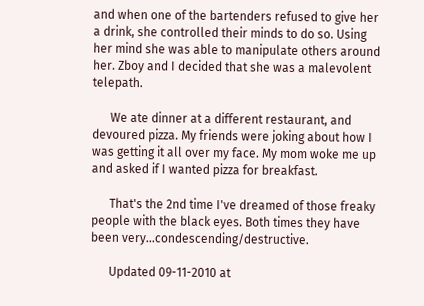and when one of the bartenders refused to give her a drink, she controlled their minds to do so. Using her mind she was able to manipulate others around her. Zboy and I decided that she was a malevolent telepath.

      We ate dinner at a different restaurant, and devoured pizza. My friends were joking about how I was getting it all over my face. My mom woke me up and asked if I wanted pizza for breakfast.

      That's the 2nd time I've dreamed of those freaky people with the black eyes. Both times they have been very...condescending/destructive.

      Updated 09-11-2010 at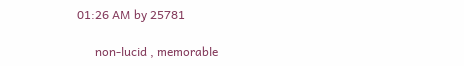01:26 AM by 25781

      non-lucid , memorable